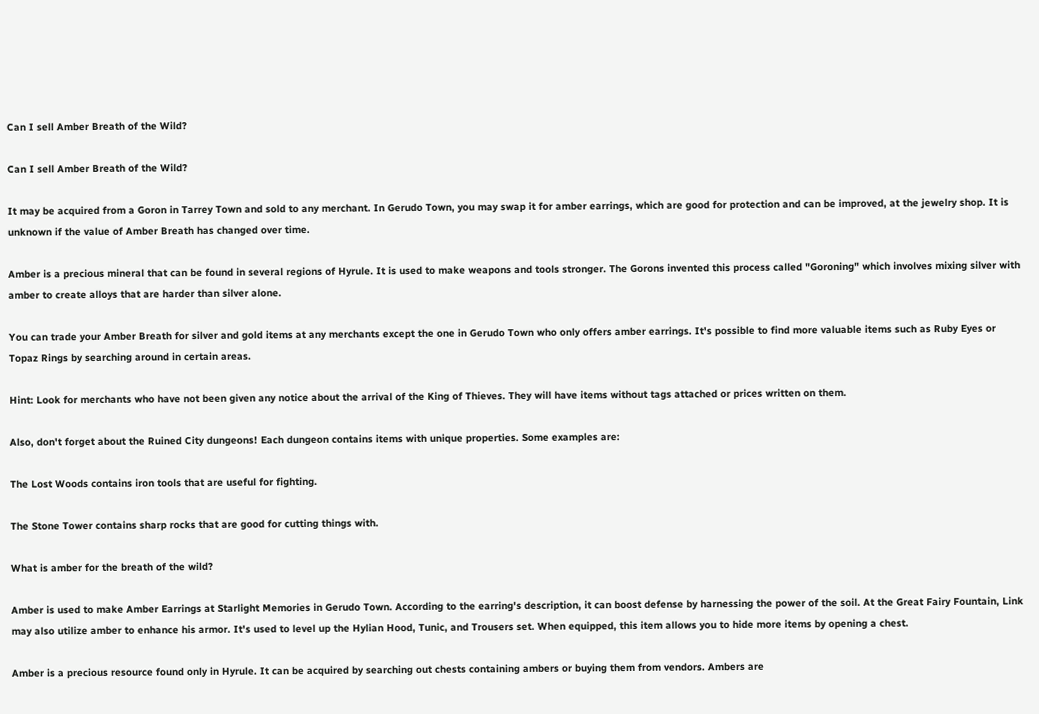Can I sell Amber Breath of the Wild?

Can I sell Amber Breath of the Wild?

It may be acquired from a Goron in Tarrey Town and sold to any merchant. In Gerudo Town, you may swap it for amber earrings, which are good for protection and can be improved, at the jewelry shop. It is unknown if the value of Amber Breath has changed over time.

Amber is a precious mineral that can be found in several regions of Hyrule. It is used to make weapons and tools stronger. The Gorons invented this process called "Goroning" which involves mixing silver with amber to create alloys that are harder than silver alone.

You can trade your Amber Breath for silver and gold items at any merchants except the one in Gerudo Town who only offers amber earrings. It's possible to find more valuable items such as Ruby Eyes or Topaz Rings by searching around in certain areas.

Hint: Look for merchants who have not been given any notice about the arrival of the King of Thieves. They will have items without tags attached or prices written on them.

Also, don't forget about the Ruined City dungeons! Each dungeon contains items with unique properties. Some examples are:

The Lost Woods contains iron tools that are useful for fighting.

The Stone Tower contains sharp rocks that are good for cutting things with.

What is amber for the breath of the wild?

Amber is used to make Amber Earrings at Starlight Memories in Gerudo Town. According to the earring's description, it can boost defense by harnessing the power of the soil. At the Great Fairy Fountain, Link may also utilize amber to enhance his armor. It's used to level up the Hylian Hood, Tunic, and Trousers set. When equipped, this item allows you to hide more items by opening a chest.

Amber is a precious resource found only in Hyrule. It can be acquired by searching out chests containing ambers or buying them from vendors. Ambers are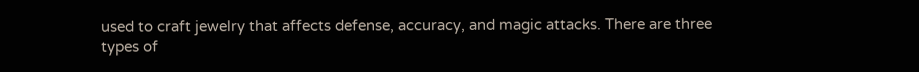used to craft jewelry that affects defense, accuracy, and magic attacks. There are three types of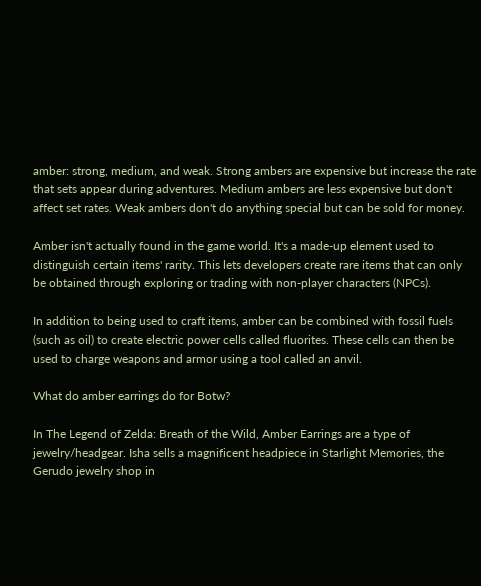amber: strong, medium, and weak. Strong ambers are expensive but increase the rate that sets appear during adventures. Medium ambers are less expensive but don't affect set rates. Weak ambers don't do anything special but can be sold for money.

Amber isn't actually found in the game world. It's a made-up element used to distinguish certain items' rarity. This lets developers create rare items that can only be obtained through exploring or trading with non-player characters (NPCs).

In addition to being used to craft items, amber can be combined with fossil fuels (such as oil) to create electric power cells called fluorites. These cells can then be used to charge weapons and armor using a tool called an anvil.

What do amber earrings do for Botw?

In The Legend of Zelda: Breath of the Wild, Amber Earrings are a type of jewelry/headgear. Isha sells a magnificent headpiece in Starlight Memories, the Gerudo jewelry shop in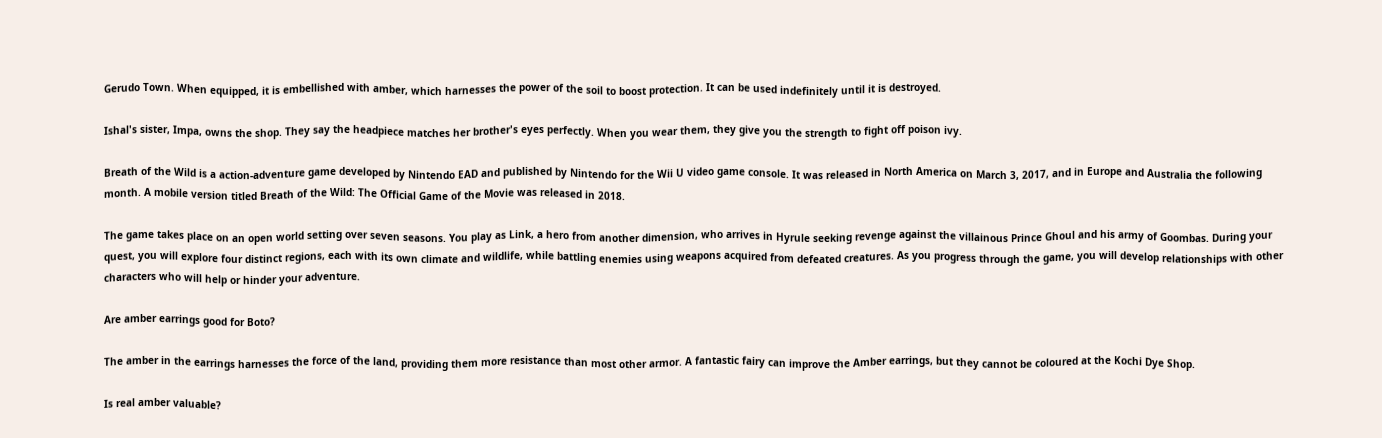Gerudo Town. When equipped, it is embellished with amber, which harnesses the power of the soil to boost protection. It can be used indefinitely until it is destroyed.

Ishal's sister, Impa, owns the shop. They say the headpiece matches her brother's eyes perfectly. When you wear them, they give you the strength to fight off poison ivy.

Breath of the Wild is a action-adventure game developed by Nintendo EAD and published by Nintendo for the Wii U video game console. It was released in North America on March 3, 2017, and in Europe and Australia the following month. A mobile version titled Breath of the Wild: The Official Game of the Movie was released in 2018.

The game takes place on an open world setting over seven seasons. You play as Link, a hero from another dimension, who arrives in Hyrule seeking revenge against the villainous Prince Ghoul and his army of Goombas. During your quest, you will explore four distinct regions, each with its own climate and wildlife, while battling enemies using weapons acquired from defeated creatures. As you progress through the game, you will develop relationships with other characters who will help or hinder your adventure.

Are amber earrings good for Boto?

The amber in the earrings harnesses the force of the land, providing them more resistance than most other armor. A fantastic fairy can improve the Amber earrings, but they cannot be coloured at the Kochi Dye Shop.

Is real amber valuable?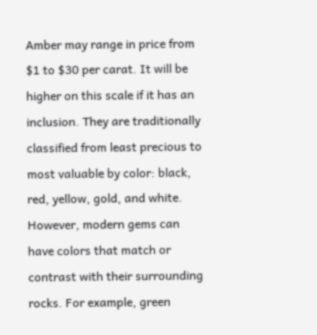Amber may range in price from $1 to $30 per carat. It will be higher on this scale if it has an inclusion. They are traditionally classified from least precious to most valuable by color: black, red, yellow, gold, and white. However, modern gems can have colors that match or contrast with their surrounding rocks. For example, green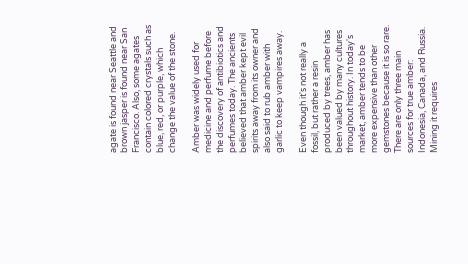agate is found near Seattle and brown jasper is found near San Francisco. Also, some agates contain colored crystals such as blue, red, or purple, which change the value of the stone.

Amber was widely used for medicine and perfume before the discovery of antibiotics and perfumes today. The ancients believed that amber kept evil spirits away from its owner and also said to rub amber with garlic to keep vampires away.

Even though it's not really a fossil, but rather a resin produced by trees, amber has been valued by many cultures throughout history. In today's market, amber tends to be more expensive than other gemstones because it is so rare. There are only three main sources for true amber: Indonesia, Canada, and Russia. Mining it requires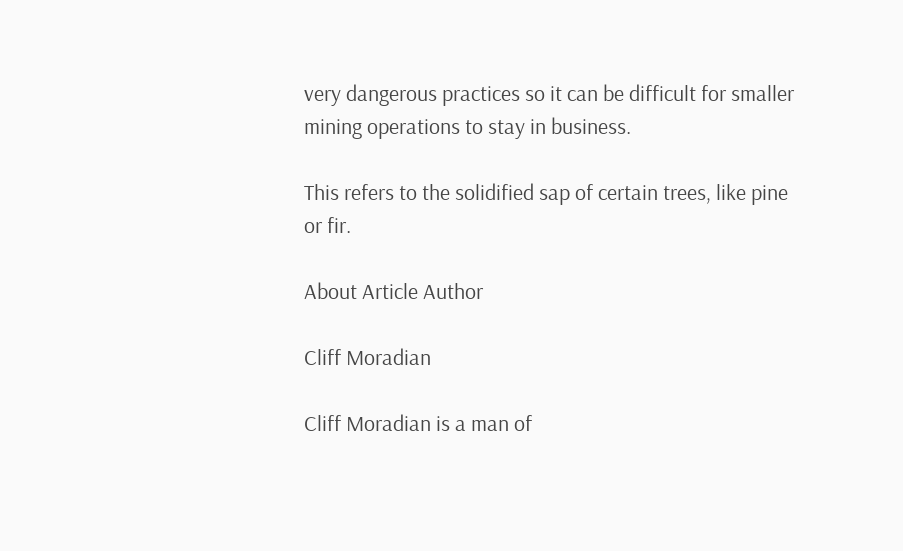very dangerous practices so it can be difficult for smaller mining operations to stay in business.

This refers to the solidified sap of certain trees, like pine or fir.

About Article Author

Cliff Moradian

Cliff Moradian is a man of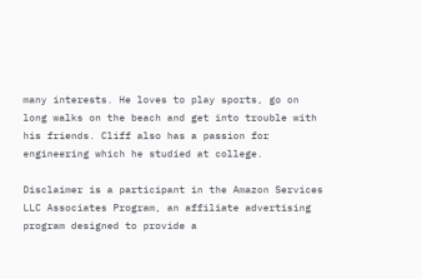many interests. He loves to play sports, go on long walks on the beach and get into trouble with his friends. Cliff also has a passion for engineering which he studied at college.

Disclaimer is a participant in the Amazon Services LLC Associates Program, an affiliate advertising program designed to provide a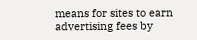means for sites to earn advertising fees by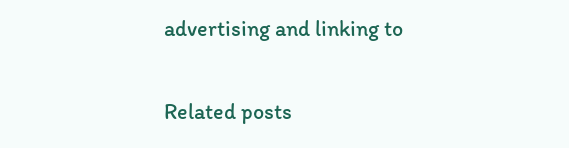advertising and linking to

Related posts